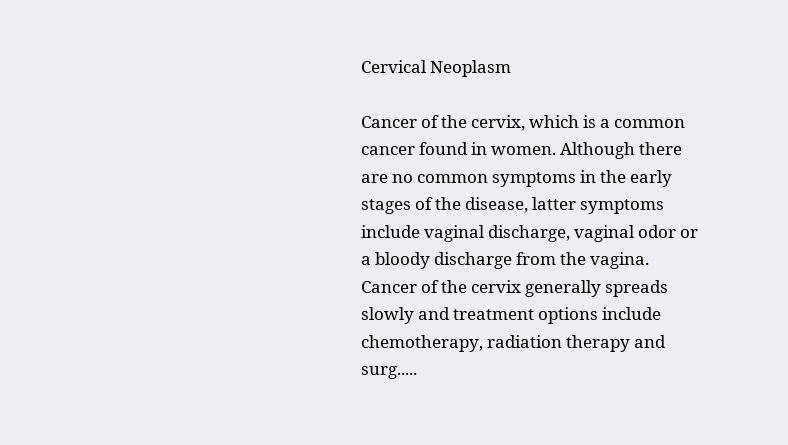Cervical Neoplasm

Cancer of the cervix, which is a common cancer found in women. Although there are no common symptoms in the early stages of the disease, latter symptoms include vaginal discharge, vaginal odor or a bloody discharge from the vagina. Cancer of the cervix generally spreads slowly and treatment options include chemotherapy, radiation therapy and surg.....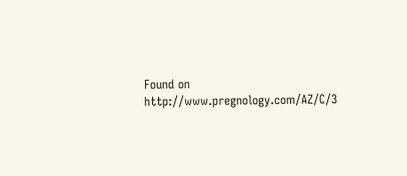Found on http://www.pregnology.com/AZ/C/3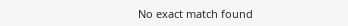No exact match found